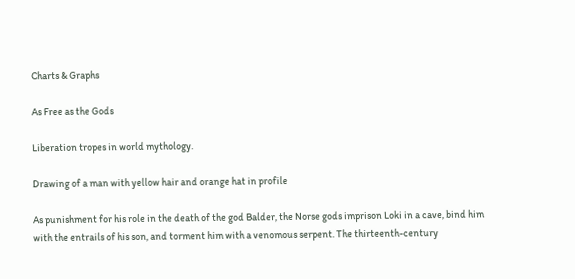Charts & Graphs

As Free as the Gods

Liberation tropes in world mythology.

Drawing of a man with yellow hair and orange hat in profile

As punishment for his role in the death of the god Balder, the Norse gods imprison Loki in a cave, bind him with the entrails of his son, and torment him with a venomous serpent. The thirteenth-century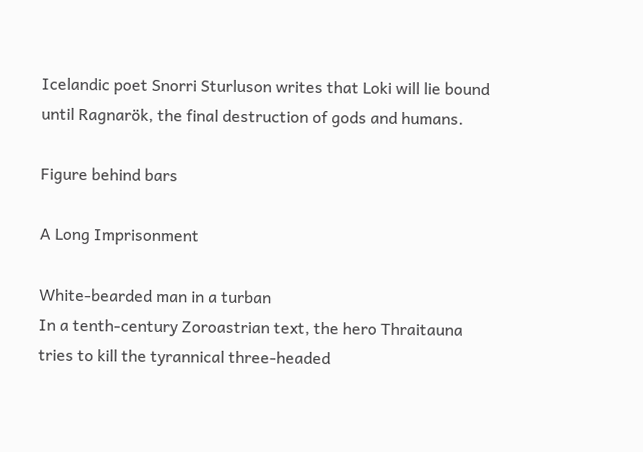Icelandic poet Snorri Sturluson writes that Loki will lie bound until Ragnarök, the final destruction of gods and humans.

Figure behind bars

A Long Imprisonment

White-bearded man in a turban
In a tenth-century Zoroastrian text, the hero Thraitauna tries to kill the tyrannical three-headed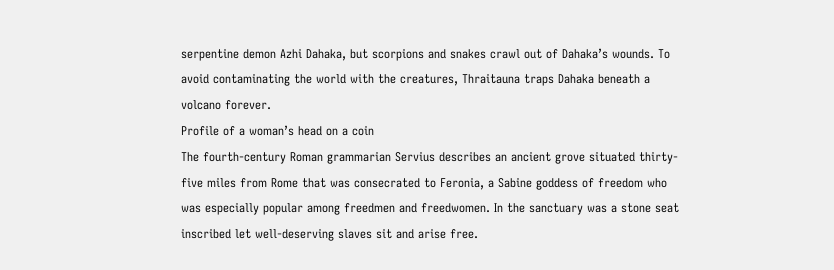serpentine demon Azhi Dahaka, but scorpions and snakes crawl out of Dahaka’s wounds. To avoid contaminating the world with the creatures, Thraitauna traps Dahaka beneath a volcano forever.
Profile of a woman’s head on a coin
The fourth-century Roman grammarian Servius describes an ancient grove situated thirty-five miles from Rome that was consecrated to Feronia, a Sabine goddess of freedom who was especially popular among freedmen and freedwomen. In the sanctuary was a stone seat inscribed let well-deserving slaves sit and arise free.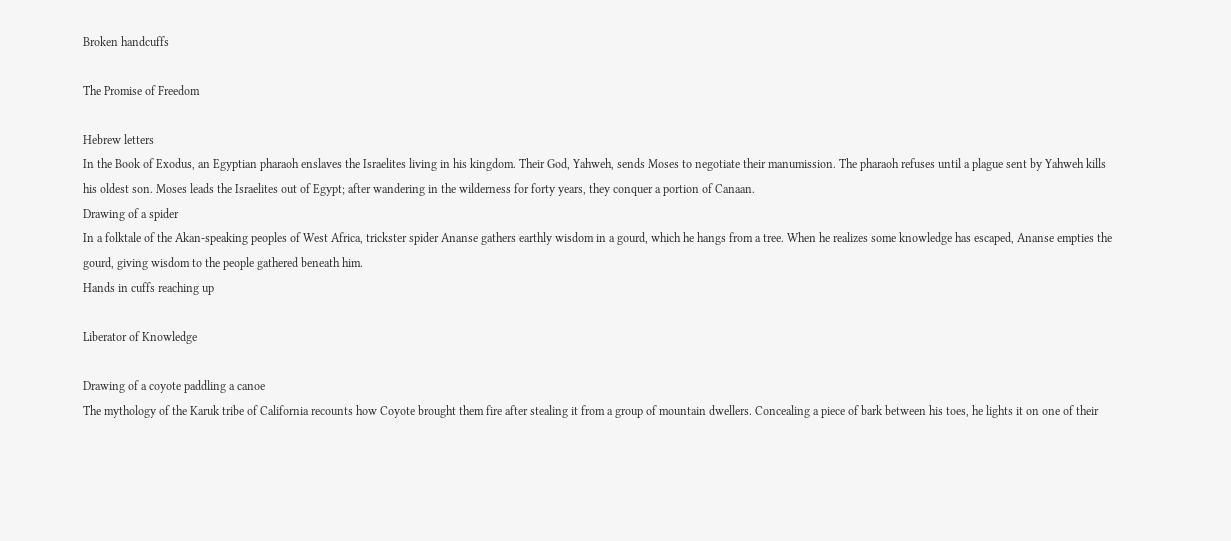Broken handcuffs

The Promise of Freedom

Hebrew letters
In the Book of Exodus, an Egyptian pharaoh enslaves the Israelites living in his kingdom. Their God, Yahweh, sends Moses to negotiate their manumission. The pharaoh refuses until a plague sent by Yahweh kills his oldest son. Moses leads the Israelites out of Egypt; after wandering in the wilderness for forty years, they conquer a portion of Canaan.
Drawing of a spider
In a folktale of the Akan-speaking peoples of West Africa, trickster spider Ananse gathers earthly wisdom in a gourd, which he hangs from a tree. When he realizes some knowledge has escaped, Ananse empties the gourd, giving wisdom to the people gathered beneath him.
Hands in cuffs reaching up

Liberator of Knowledge

Drawing of a coyote paddling a canoe
The mythology of the Karuk tribe of California recounts how Coyote brought them fire after stealing it from a group of mountain dwellers. Concealing a piece of bark between his toes, he lights it on one of their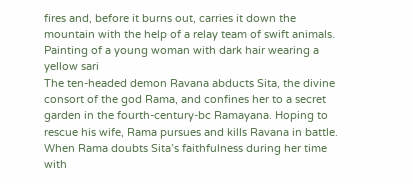fires and, before it burns out, carries it down the mountain with the help of a relay team of swift animals.
Painting of a young woman with dark hair wearing a yellow sari
The ten-headed demon Ravana abducts Sita, the divine consort of the god Rama, and confines her to a secret garden in the fourth-century-bc Ramayana. Hoping to rescue his wife, Rama pursues and kills Ravana in battle. When Rama doubts Sita’s faithfulness during her time with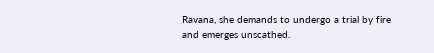Ravana, she demands to undergo a trial by fire and emerges unscathed.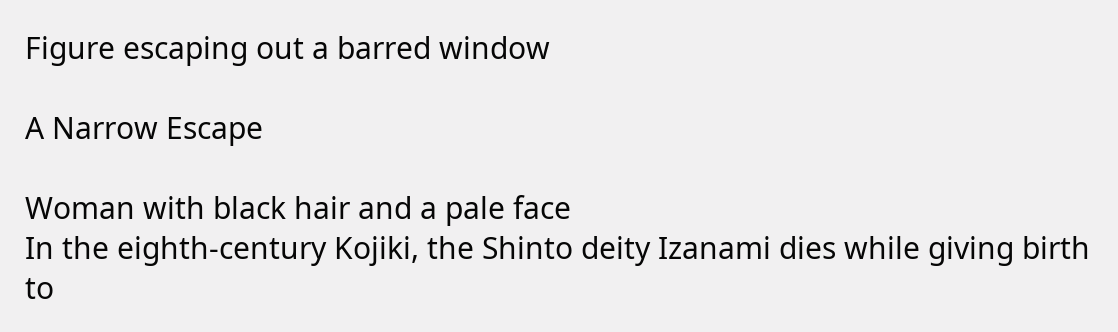Figure escaping out a barred window

A Narrow Escape

Woman with black hair and a pale face
In the eighth-century Kojiki, the Shinto deity Izanami dies while giving birth to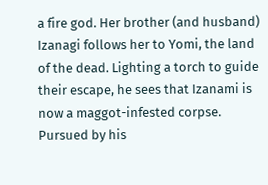a fire god. Her brother (and husband) Izanagi follows her to Yomi, the land of the dead. Lighting a torch to guide their escape, he sees that Izanami is now a maggot-infested corpse. Pursued by his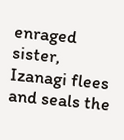enraged sister, Izanagi flees and seals the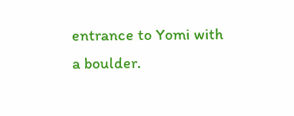entrance to Yomi with a boulder.